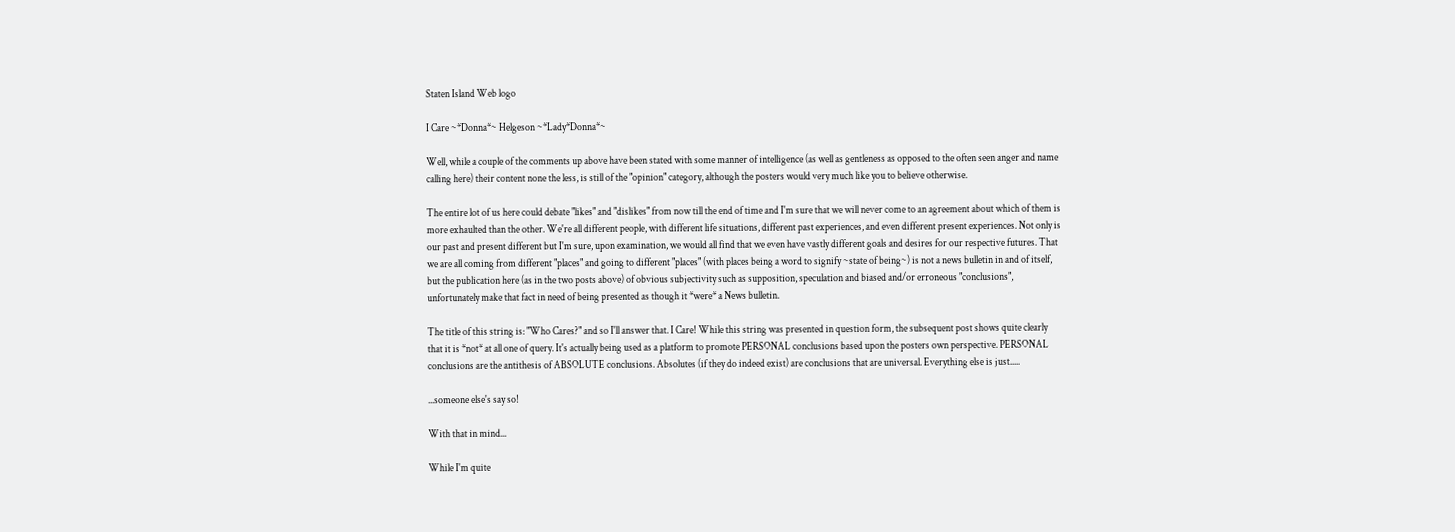Staten Island Web logo

I Care ~*Donna*~ Helgeson ~*Lady*Donna*~

Well, while a couple of the comments up above have been stated with some manner of intelligence (as well as gentleness as opposed to the often seen anger and name calling here) their content none the less, is still of the "opinion" category, although the posters would very much like you to believe otherwise.

The entire lot of us here could debate "likes" and "dislikes" from now till the end of time and I'm sure that we will never come to an agreement about which of them is more exhaulted than the other. We're all different people, with different life situations, different past experiences, and even different present experiences. Not only is our past and present different but I'm sure, upon examination, we would all find that we even have vastly different goals and desires for our respective futures. That we are all coming from different "places" and going to different "places" (with places being a word to signify ~state of being~) is not a news bulletin in and of itself, but the publication here (as in the two posts above) of obvious subjectivity such as supposition, speculation and biased and/or erroneous "conclusions", unfortunately make that fact in need of being presented as though it *were* a News bulletin.

The title of this string is: "Who Cares?" and so I'll answer that. I Care! While this string was presented in question form, the subsequent post shows quite clearly that it is *not* at all one of query. It's actually being used as a platform to promote PERSONAL conclusions based upon the posters own perspective. PERSONAL conclusions are the antithesis of ABSOLUTE conclusions. Absolutes (if they do indeed exist) are conclusions that are universal. Everything else is just.....

...someone else's say so!

With that in mind...

While I'm quite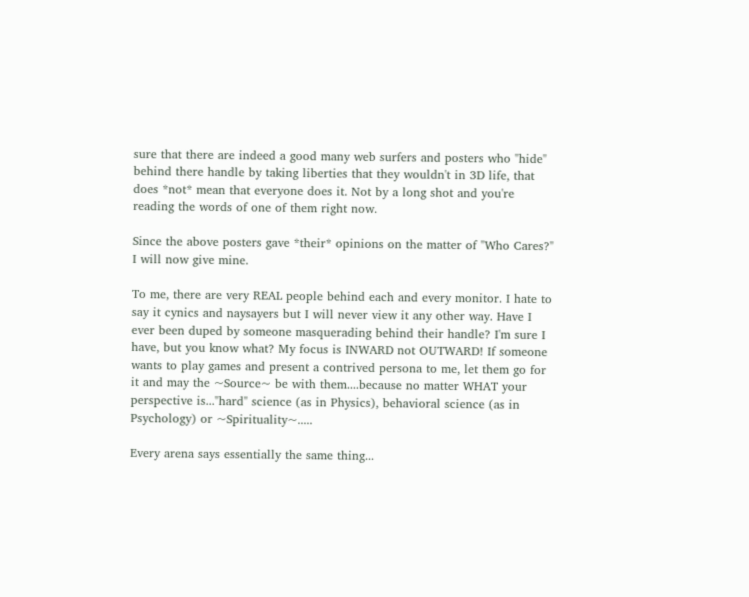sure that there are indeed a good many web surfers and posters who "hide" behind there handle by taking liberties that they wouldn't in 3D life, that does *not* mean that everyone does it. Not by a long shot and you're reading the words of one of them right now.

Since the above posters gave *their* opinions on the matter of "Who Cares?" I will now give mine.

To me, there are very REAL people behind each and every monitor. I hate to say it cynics and naysayers but I will never view it any other way. Have I ever been duped by someone masquerading behind their handle? I'm sure I have, but you know what? My focus is INWARD not OUTWARD! If someone wants to play games and present a contrived persona to me, let them go for it and may the ~Source~ be with them....because no matter WHAT your perspective is..."hard" science (as in Physics), behavioral science (as in Psychology) or ~Spirituality~.....

Every arena says essentially the same thing...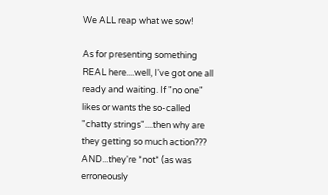We ALL reap what we sow!

As for presenting something REAL here....well, I've got one all ready and waiting. If "no one" likes or wants the so-called "chatty strings"....then why are they getting so much action??? AND...they're *not* (as was erroneously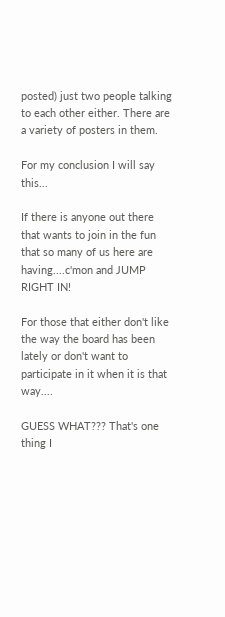posted) just two people talking to each other either. There are a variety of posters in them.

For my conclusion I will say this...

If there is anyone out there that wants to join in the fun that so many of us here are having....c'mon and JUMP RIGHT IN!

For those that either don't like the way the board has been lately or don't want to participate in it when it is that way....

GUESS WHAT??? That's one thing I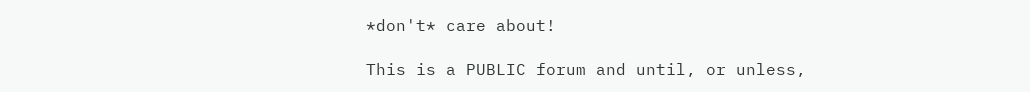*don't* care about!

This is a PUBLIC forum and until, or unless,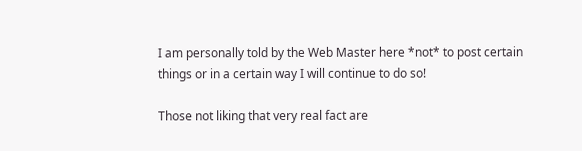I am personally told by the Web Master here *not* to post certain things or in a certain way I will continue to do so!

Those not liking that very real fact are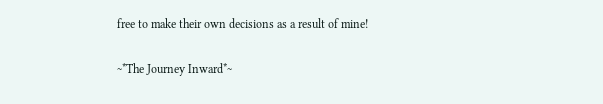free to make their own decisions as a result of mine!


~*The Journey Inward*~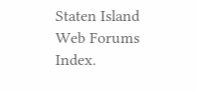Staten Island Web Forums Index.